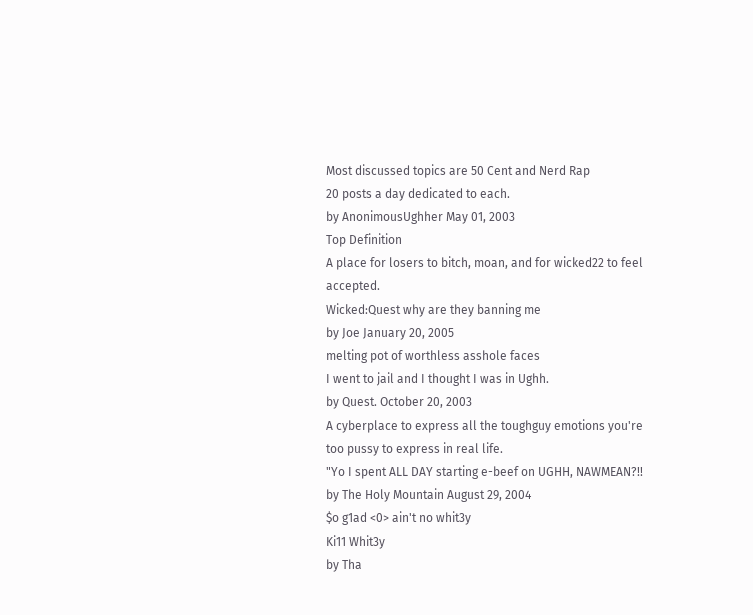Most discussed topics are 50 Cent and Nerd Rap
20 posts a day dedicated to each.
by AnonimousUghher May 01, 2003
Top Definition
A place for losers to bitch, moan, and for wicked22 to feel accepted.
Wicked:Quest why are they banning me
by Joe January 20, 2005
melting pot of worthless asshole faces
I went to jail and I thought I was in Ughh.
by Quest. October 20, 2003
A cyberplace to express all the toughguy emotions you're too pussy to express in real life.
"Yo I spent ALL DAY starting e-beef on UGHH, NAWMEAN?!!
by The Holy Mountain August 29, 2004
$o g1ad <0> ain't no whit3y
Ki11 Whit3y
by Tha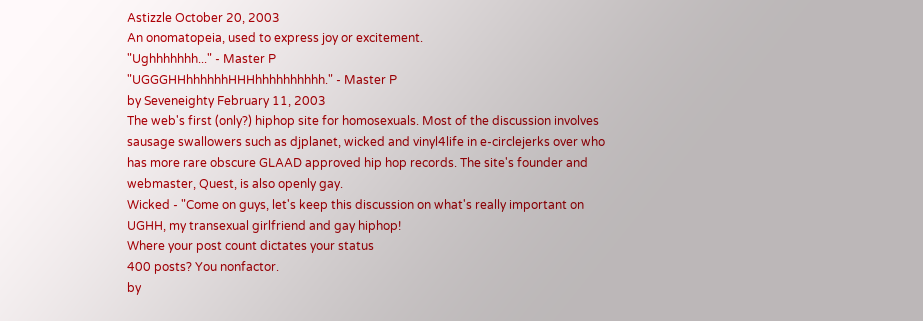Astizzle October 20, 2003
An onomatopeia, used to express joy or excitement.
"Ughhhhhhh..." - Master P
"UGGGHHhhhhhhHHHhhhhhhhhhh." - Master P
by Seveneighty February 11, 2003
The web's first (only?) hiphop site for homosexuals. Most of the discussion involves sausage swallowers such as djplanet, wicked and vinyl4life in e-circlejerks over who has more rare obscure GLAAD approved hip hop records. The site's founder and webmaster, Quest, is also openly gay.
Wicked - "Come on guys, let's keep this discussion on what's really important on UGHH, my transexual girlfriend and gay hiphop!
Where your post count dictates your status
400 posts? You nonfactor.
by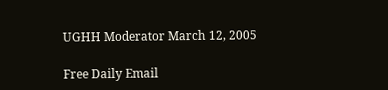UGHH Moderator March 12, 2005

Free Daily Email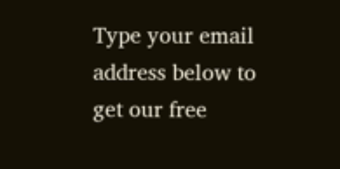Type your email address below to get our free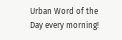Urban Word of the Day every morning!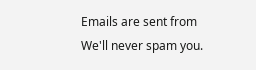Emails are sent from We'll never spam you.